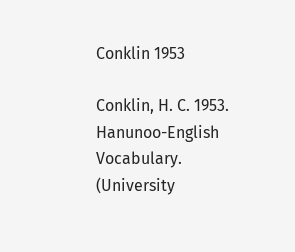Conklin 1953

Conklin, H. C. 1953. Hanunoo-English Vocabulary. (University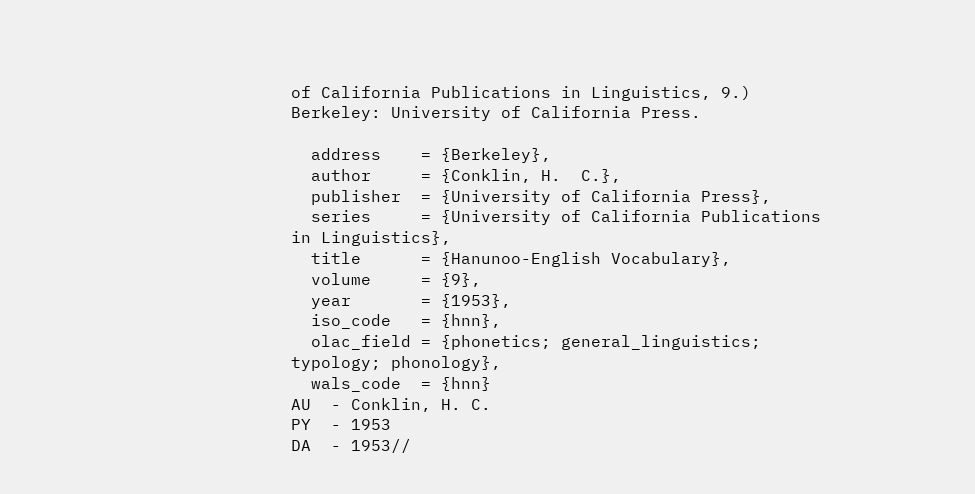of California Publications in Linguistics, 9.) Berkeley: University of California Press.

  address    = {Berkeley},
  author     = {Conklin, H.  C.},
  publisher  = {University of California Press},
  series     = {University of California Publications in Linguistics},
  title      = {Hanunoo-English Vocabulary},
  volume     = {9},
  year       = {1953},
  iso_code   = {hnn},
  olac_field = {phonetics; general_linguistics; typology; phonology},
  wals_code  = {hnn}
AU  - Conklin, H. C.
PY  - 1953
DA  - 1953//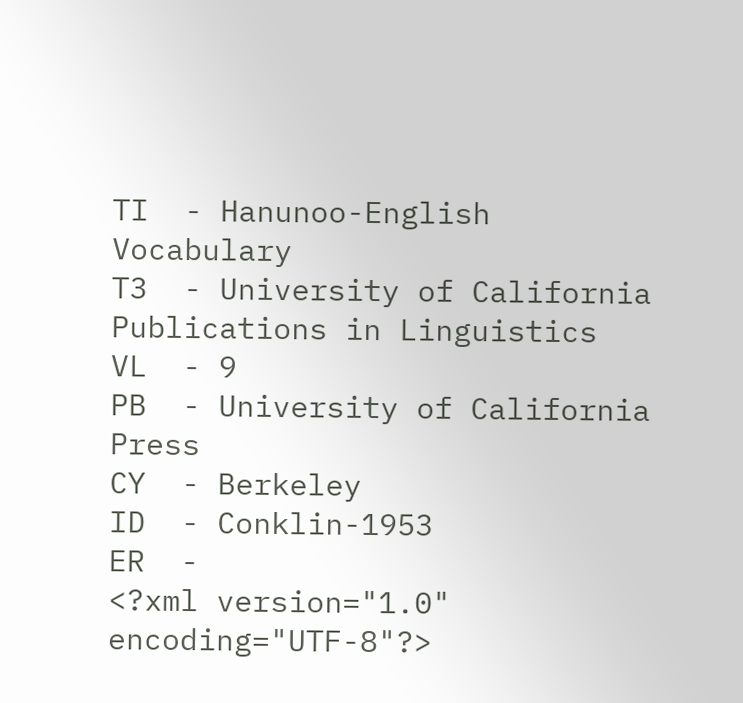TI  - Hanunoo-English Vocabulary
T3  - University of California Publications in Linguistics
VL  - 9
PB  - University of California Press
CY  - Berkeley
ID  - Conklin-1953
ER  -
<?xml version="1.0" encoding="UTF-8"?>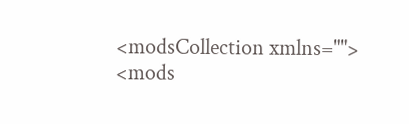<modsCollection xmlns="">
<mods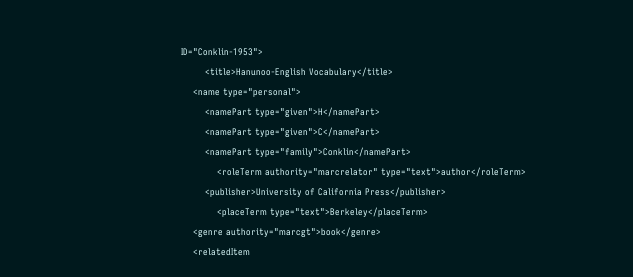ID="Conklin-1953">
        <title>Hanunoo-English Vocabulary</title>
    <name type="personal">
        <namePart type="given">H</namePart>
        <namePart type="given">C</namePart>
        <namePart type="family">Conklin</namePart>
            <roleTerm authority="marcrelator" type="text">author</roleTerm>
        <publisher>University of California Press</publisher>
            <placeTerm type="text">Berkeley</placeTerm>
    <genre authority="marcgt">book</genre>
    <relatedItem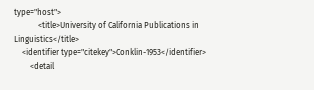type="host">
            <title>University of California Publications in Linguistics</title>
    <identifier type="citekey">Conklin-1953</identifier>
        <detail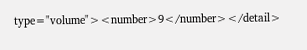type="volume"><number>9</number></detail>